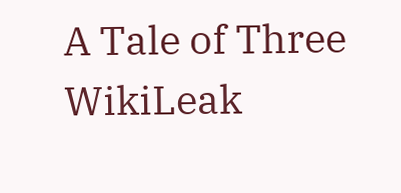A Tale of Three WikiLeak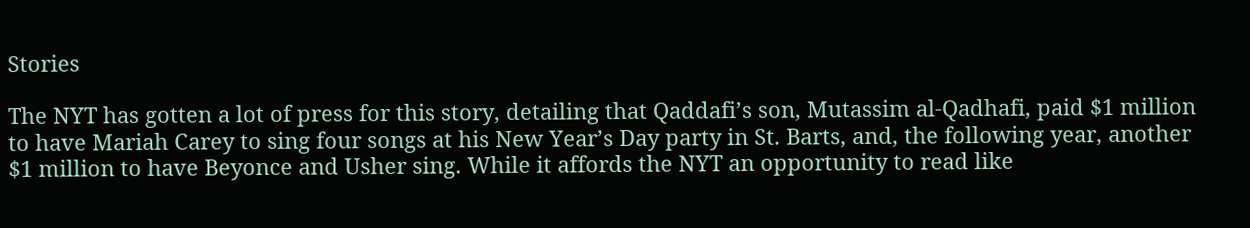Stories

The NYT has gotten a lot of press for this story, detailing that Qaddafi’s son, Mutassim al-Qadhafi, paid $1 million to have Mariah Carey to sing four songs at his New Year’s Day party in St. Barts, and, the following year, another $1 million to have Beyonce and Usher sing. While it affords the NYT an opportunity to read like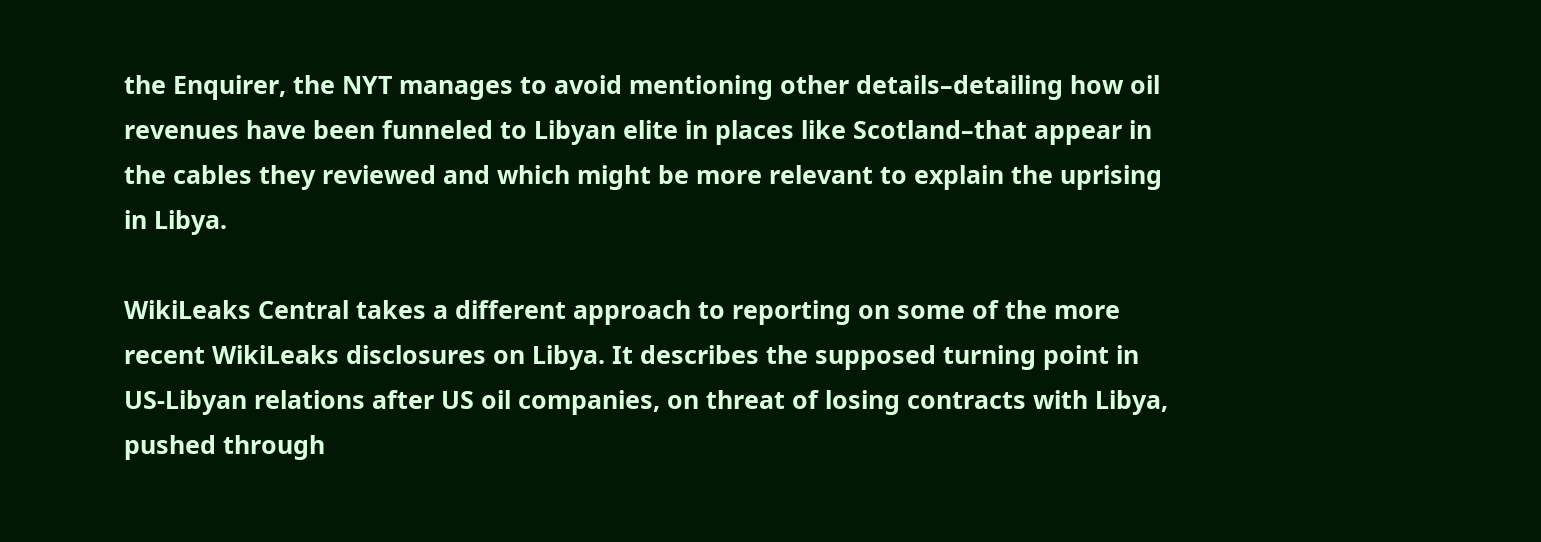the Enquirer, the NYT manages to avoid mentioning other details–detailing how oil revenues have been funneled to Libyan elite in places like Scotland–that appear in the cables they reviewed and which might be more relevant to explain the uprising in Libya.

WikiLeaks Central takes a different approach to reporting on some of the more recent WikiLeaks disclosures on Libya. It describes the supposed turning point in US-Libyan relations after US oil companies, on threat of losing contracts with Libya, pushed through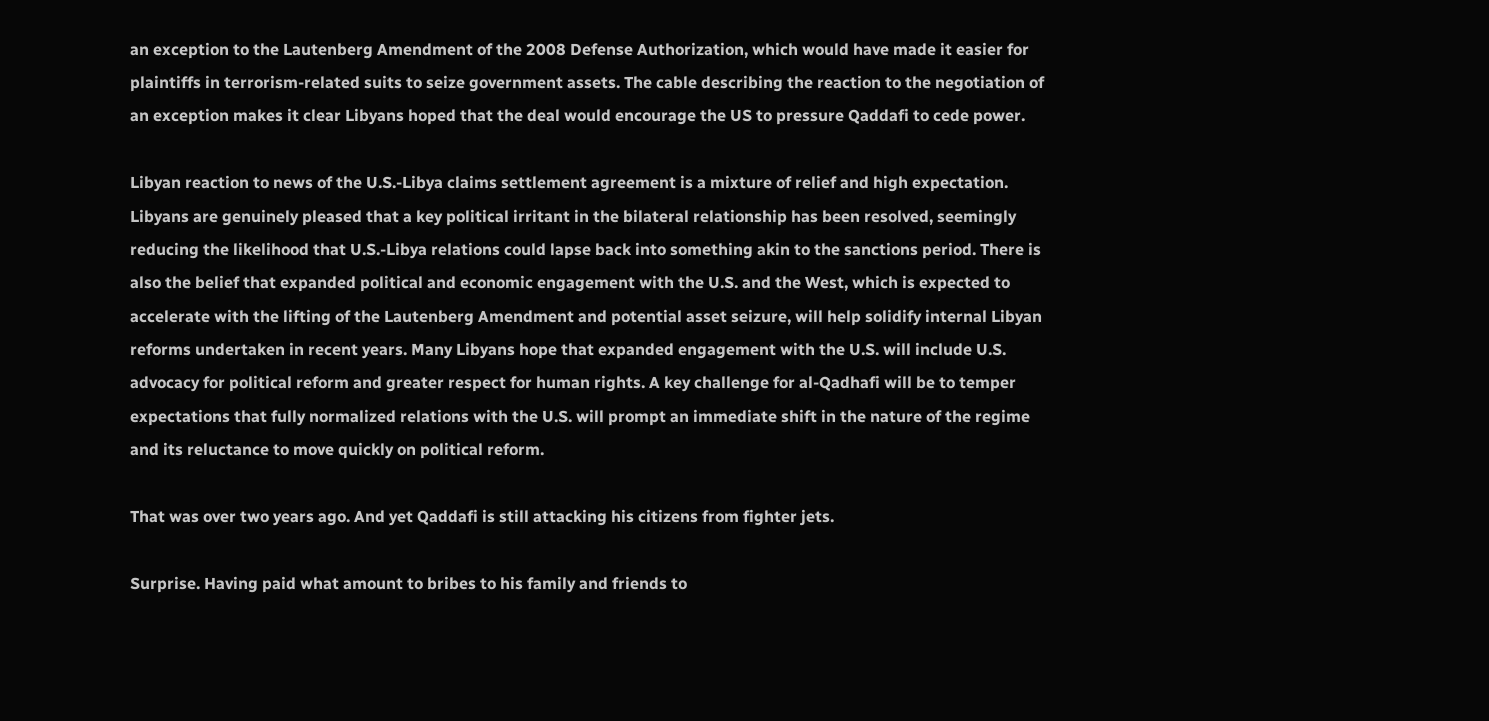an exception to the Lautenberg Amendment of the 2008 Defense Authorization, which would have made it easier for plaintiffs in terrorism-related suits to seize government assets. The cable describing the reaction to the negotiation of an exception makes it clear Libyans hoped that the deal would encourage the US to pressure Qaddafi to cede power.

Libyan reaction to news of the U.S.-Libya claims settlement agreement is a mixture of relief and high expectation. Libyans are genuinely pleased that a key political irritant in the bilateral relationship has been resolved, seemingly reducing the likelihood that U.S.-Libya relations could lapse back into something akin to the sanctions period. There is also the belief that expanded political and economic engagement with the U.S. and the West, which is expected to accelerate with the lifting of the Lautenberg Amendment and potential asset seizure, will help solidify internal Libyan reforms undertaken in recent years. Many Libyans hope that expanded engagement with the U.S. will include U.S. advocacy for political reform and greater respect for human rights. A key challenge for al-Qadhafi will be to temper expectations that fully normalized relations with the U.S. will prompt an immediate shift in the nature of the regime and its reluctance to move quickly on political reform.

That was over two years ago. And yet Qaddafi is still attacking his citizens from fighter jets.

Surprise. Having paid what amount to bribes to his family and friends to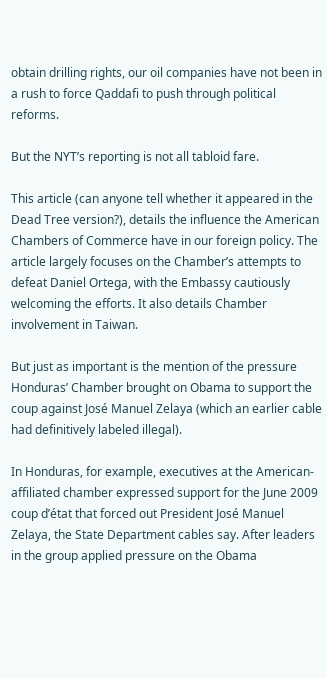obtain drilling rights, our oil companies have not been in a rush to force Qaddafi to push through political reforms.

But the NYT’s reporting is not all tabloid fare.

This article (can anyone tell whether it appeared in the Dead Tree version?), details the influence the American Chambers of Commerce have in our foreign policy. The article largely focuses on the Chamber’s attempts to defeat Daniel Ortega, with the Embassy cautiously welcoming the efforts. It also details Chamber involvement in Taiwan.

But just as important is the mention of the pressure Honduras’ Chamber brought on Obama to support the coup against José Manuel Zelaya (which an earlier cable had definitively labeled illegal).

In Honduras, for example, executives at the American-affiliated chamber expressed support for the June 2009 coup d’état that forced out President José Manuel Zelaya, the State Department cables say. After leaders in the group applied pressure on the Obama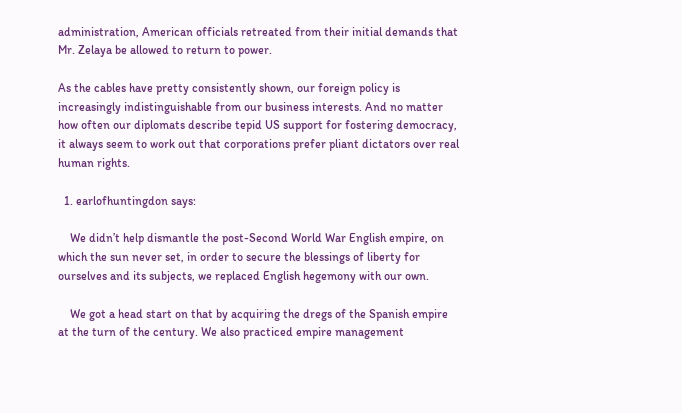administration, American officials retreated from their initial demands that Mr. Zelaya be allowed to return to power.

As the cables have pretty consistently shown, our foreign policy is increasingly indistinguishable from our business interests. And no matter how often our diplomats describe tepid US support for fostering democracy, it always seem to work out that corporations prefer pliant dictators over real human rights.

  1. earlofhuntingdon says:

    We didn’t help dismantle the post-Second World War English empire, on which the sun never set, in order to secure the blessings of liberty for ourselves and its subjects, we replaced English hegemony with our own.

    We got a head start on that by acquiring the dregs of the Spanish empire at the turn of the century. We also practiced empire management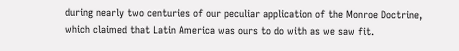during nearly two centuries of our peculiar application of the Monroe Doctrine, which claimed that Latin America was ours to do with as we saw fit.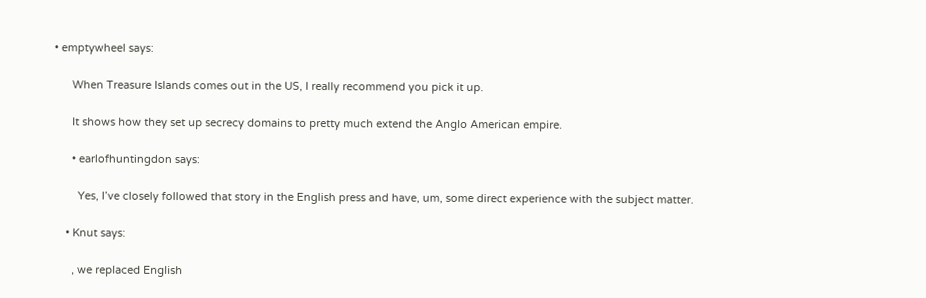• emptywheel says:

      When Treasure Islands comes out in the US, I really recommend you pick it up.

      It shows how they set up secrecy domains to pretty much extend the Anglo American empire.

      • earlofhuntingdon says:

        Yes, I’ve closely followed that story in the English press and have, um, some direct experience with the subject matter.

    • Knut says:

      , we replaced English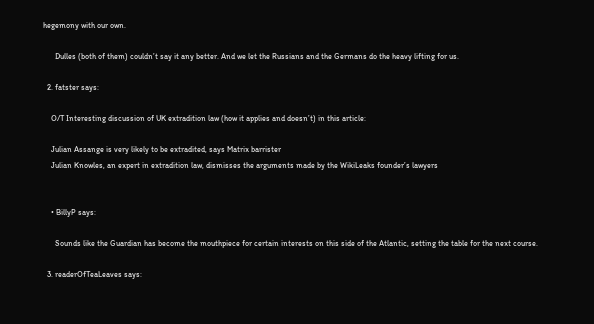hegemony with our own.

      Dulles (both of them) couldn’t say it any better. And we let the Russians and the Germans do the heavy lifting for us.

  2. fatster says:

    O/T Interesting discussion of UK extradition law (how it applies and doesn’t) in this article:

    Julian Assange is very likely to be extradited, says Matrix barrister
    Julian Knowles, an expert in extradition law, dismisses the arguments made by the WikiLeaks founder’s lawyers


    • BillyP says:

      Sounds like the Guardian has become the mouthpiece for certain interests on this side of the Atlantic, setting the table for the next course.

  3. readerOfTeaLeaves says: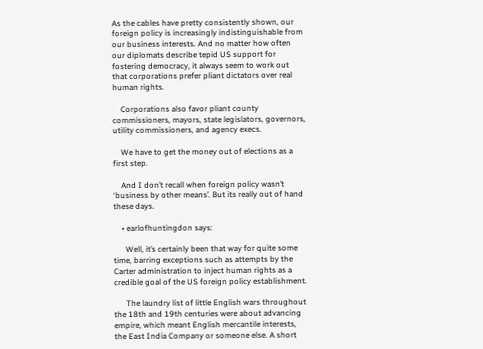As the cables have pretty consistently shown, our foreign policy is increasingly indistinguishable from our business interests. And no matter how often our diplomats describe tepid US support for fostering democracy, it always seem to work out that corporations prefer pliant dictators over real human rights.

    Corporations also favor pliant county commissioners, mayors, state legislators, governors, utility commissioners, and agency execs.

    We have to get the money out of elections as a first step.

    And I don’t recall when foreign policy wasn’t ‘business by other means’. But its really out of hand these days.

    • earlofhuntingdon says:

      Well, it’s certainly been that way for quite some time, barring exceptions such as attempts by the Carter administration to inject human rights as a credible goal of the US foreign policy establishment.

      The laundry list of little English wars throughout the 18th and 19th centuries were about advancing empire, which meant English mercantile interests, the East India Company or someone else. A short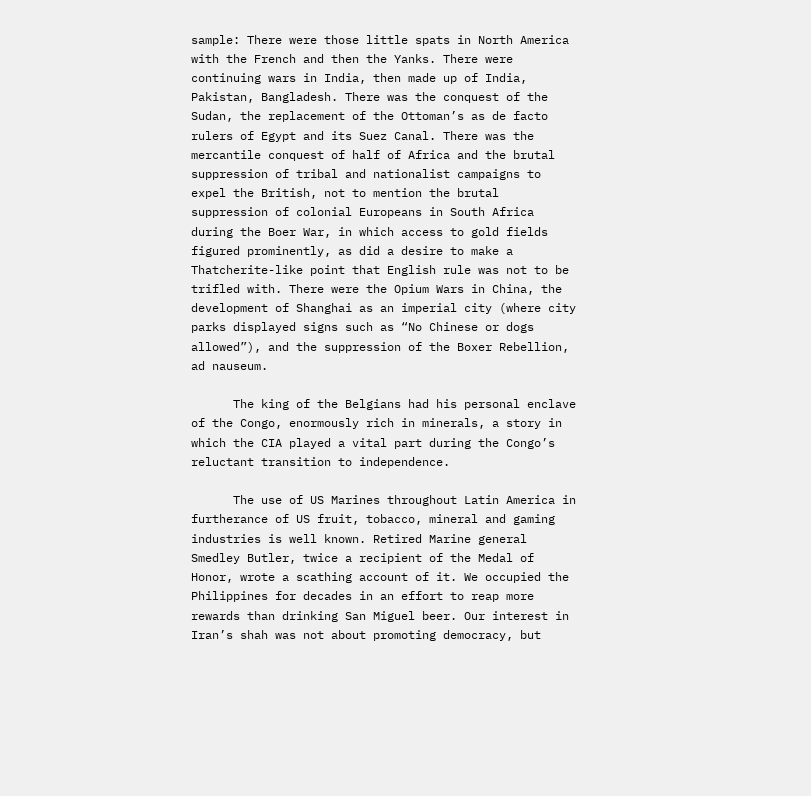sample: There were those little spats in North America with the French and then the Yanks. There were continuing wars in India, then made up of India, Pakistan, Bangladesh. There was the conquest of the Sudan, the replacement of the Ottoman’s as de facto rulers of Egypt and its Suez Canal. There was the mercantile conquest of half of Africa and the brutal suppression of tribal and nationalist campaigns to expel the British, not to mention the brutal suppression of colonial Europeans in South Africa during the Boer War, in which access to gold fields figured prominently, as did a desire to make a Thatcherite-like point that English rule was not to be trifled with. There were the Opium Wars in China, the development of Shanghai as an imperial city (where city parks displayed signs such as “No Chinese or dogs allowed”), and the suppression of the Boxer Rebellion, ad nauseum.

      The king of the Belgians had his personal enclave of the Congo, enormously rich in minerals, a story in which the CIA played a vital part during the Congo’s reluctant transition to independence.

      The use of US Marines throughout Latin America in furtherance of US fruit, tobacco, mineral and gaming industries is well known. Retired Marine general Smedley Butler, twice a recipient of the Medal of Honor, wrote a scathing account of it. We occupied the Philippines for decades in an effort to reap more rewards than drinking San Miguel beer. Our interest in Iran’s shah was not about promoting democracy, but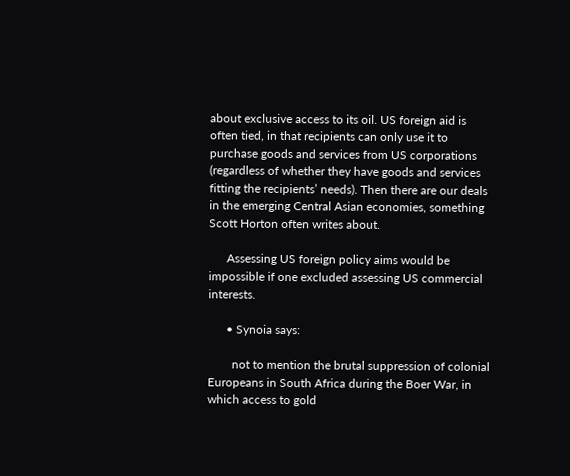about exclusive access to its oil. US foreign aid is often tied, in that recipients can only use it to purchase goods and services from US corporations (regardless of whether they have goods and services fitting the recipients’ needs). Then there are our deals in the emerging Central Asian economies, something Scott Horton often writes about.

      Assessing US foreign policy aims would be impossible if one excluded assessing US commercial interests.

      • Synoia says:

        not to mention the brutal suppression of colonial Europeans in South Africa during the Boer War, in which access to gold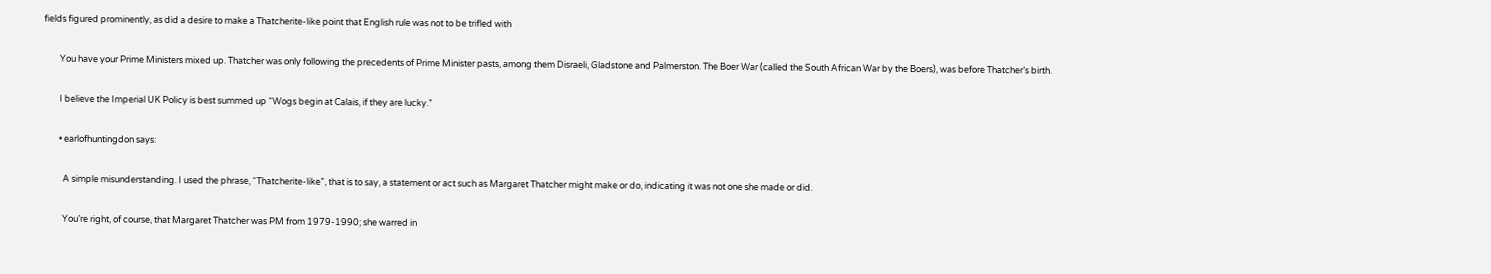fields figured prominently, as did a desire to make a Thatcherite-like point that English rule was not to be trifled with

        You have your Prime Ministers mixed up. Thatcher was only following the precedents of Prime Minister pasts, among them Disraeli, Gladstone and Palmerston. The Boer War (called the South African War by the Boers), was before Thatcher’s birth.

        I believe the Imperial UK Policy is best summed up “Wogs begin at Calais, if they are lucky.”

        • earlofhuntingdon says:

          A simple misunderstanding. I used the phrase, “Thatcherite-like”, that is to say, a statement or act such as Margaret Thatcher might make or do, indicating it was not one she made or did.

          You’re right, of course, that Margaret Thatcher was PM from 1979-1990; she warred in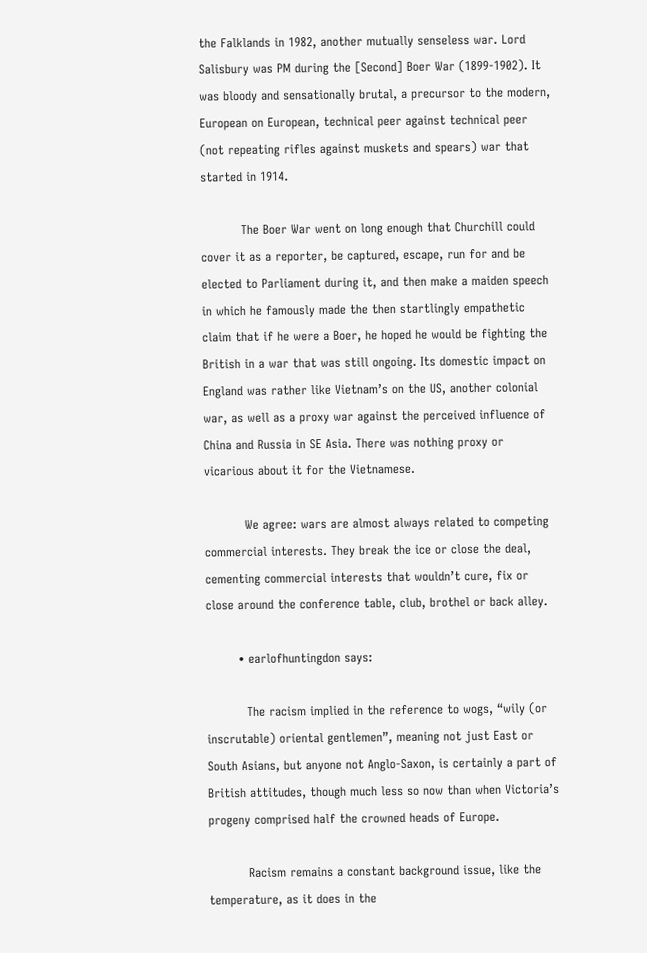the Falklands in 1982, another mutually senseless war. Lord Salisbury was PM during the [Second] Boer War (1899-1902). It was bloody and sensationally brutal, a precursor to the modern, European on European, technical peer against technical peer (not repeating rifles against muskets and spears) war that started in 1914.

          The Boer War went on long enough that Churchill could cover it as a reporter, be captured, escape, run for and be elected to Parliament during it, and then make a maiden speech in which he famously made the then startlingly empathetic claim that if he were a Boer, he hoped he would be fighting the British in a war that was still ongoing. Its domestic impact on England was rather like Vietnam’s on the US, another colonial war, as well as a proxy war against the perceived influence of China and Russia in SE Asia. There was nothing proxy or vicarious about it for the Vietnamese.

          We agree: wars are almost always related to competing commercial interests. They break the ice or close the deal, cementing commercial interests that wouldn’t cure, fix or close around the conference table, club, brothel or back alley.

        • earlofhuntingdon says:

          The racism implied in the reference to wogs, “wily (or inscrutable) oriental gentlemen”, meaning not just East or South Asians, but anyone not Anglo-Saxon, is certainly a part of British attitudes, though much less so now than when Victoria’s progeny comprised half the crowned heads of Europe.

          Racism remains a constant background issue, like the temperature, as it does in the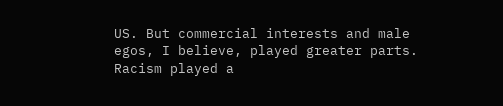US. But commercial interests and male egos, I believe, played greater parts. Racism played a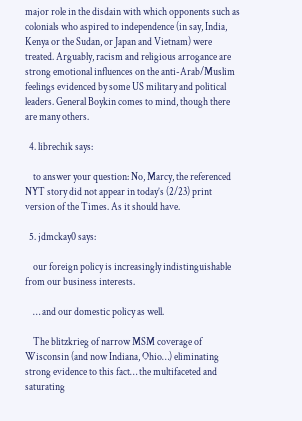major role in the disdain with which opponents such as colonials who aspired to independence (in say, India, Kenya or the Sudan, or Japan and Vietnam) were treated. Arguably, racism and religious arrogance are strong emotional influences on the anti-Arab/Muslim feelings evidenced by some US military and political leaders. General Boykin comes to mind, though there are many others.

  4. librechik says:

    to answer your question: No, Marcy, the referenced NYT story did not appear in today’s (2/23) print version of the Times. As it should have.

  5. jdmckay0 says:

    our foreign policy is increasingly indistinguishable from our business interests.

    … and our domestic policy as well.

    The blitzkrieg of narrow MSM coverage of Wisconsin (and now Indiana, Ohio…) eliminating strong evidence to this fact… the multifaceted and saturating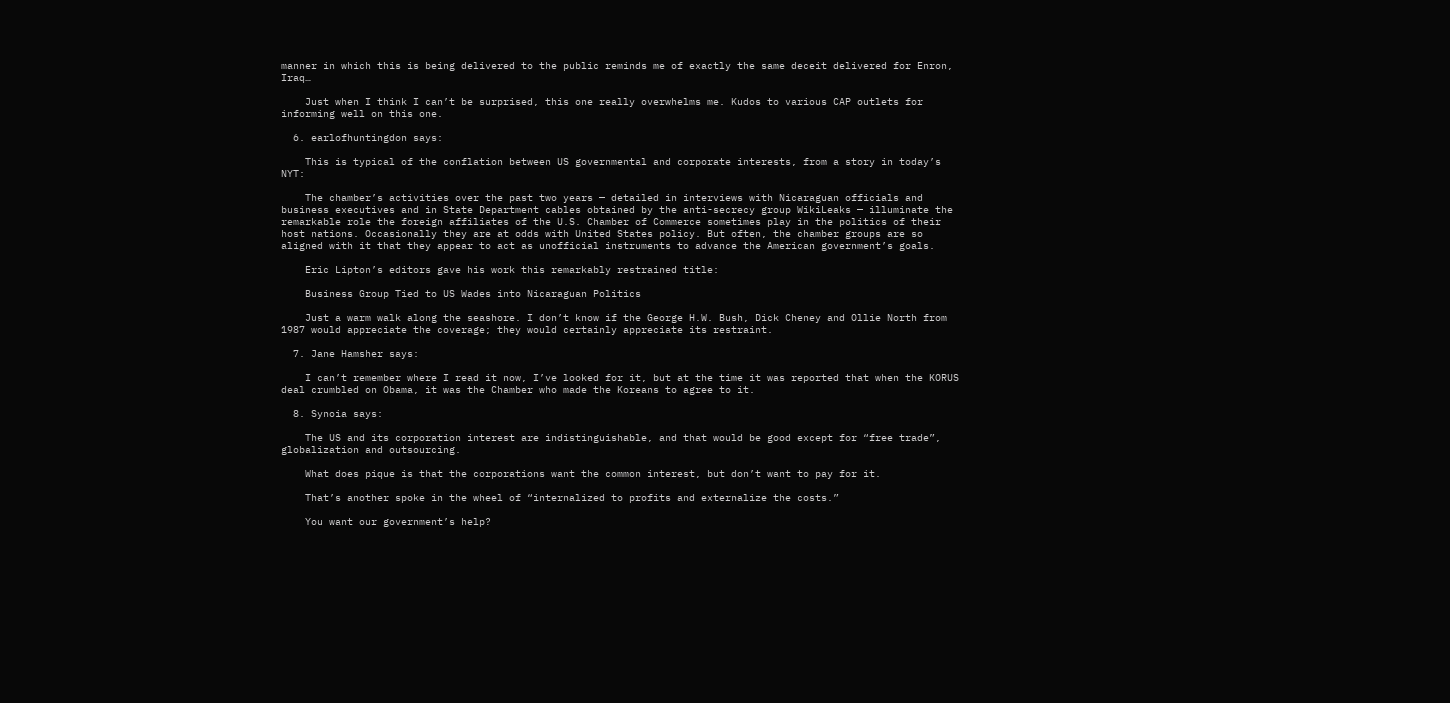manner in which this is being delivered to the public reminds me of exactly the same deceit delivered for Enron, Iraq…

    Just when I think I can’t be surprised, this one really overwhelms me. Kudos to various CAP outlets for informing well on this one.

  6. earlofhuntingdon says:

    This is typical of the conflation between US governmental and corporate interests, from a story in today’s NYT:

    The chamber’s activities over the past two years — detailed in interviews with Nicaraguan officials and business executives and in State Department cables obtained by the anti-secrecy group WikiLeaks — illuminate the remarkable role the foreign affiliates of the U.S. Chamber of Commerce sometimes play in the politics of their host nations. Occasionally they are at odds with United States policy. But often, the chamber groups are so aligned with it that they appear to act as unofficial instruments to advance the American government’s goals.

    Eric Lipton’s editors gave his work this remarkably restrained title:

    Business Group Tied to US Wades into Nicaraguan Politics

    Just a warm walk along the seashore. I don’t know if the George H.W. Bush, Dick Cheney and Ollie North from 1987 would appreciate the coverage; they would certainly appreciate its restraint.

  7. Jane Hamsher says:

    I can’t remember where I read it now, I’ve looked for it, but at the time it was reported that when the KORUS deal crumbled on Obama, it was the Chamber who made the Koreans to agree to it.

  8. Synoia says:

    The US and its corporation interest are indistinguishable, and that would be good except for “free trade”, globalization and outsourcing.

    What does pique is that the corporations want the common interest, but don’t want to pay for it.

    That’s another spoke in the wheel of “internalized to profits and externalize the costs.”

    You want our government’s help?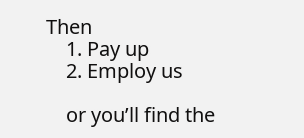Then
    1. Pay up
    2. Employ us

    or you’ll find the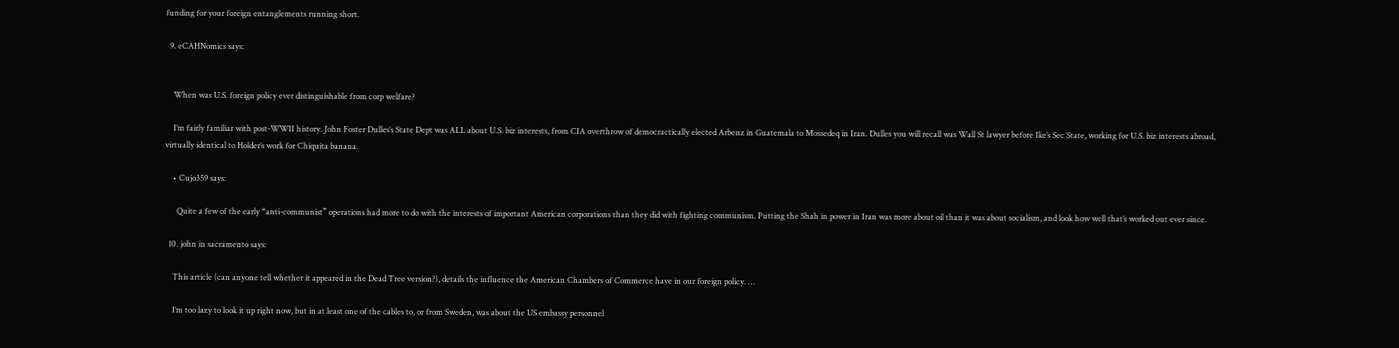funding for your foreign entanglements running short.

  9. eCAHNomics says:


    When was U.S. foreign policy ever distinguishable from corp welfare?

    I’m fairly familiar with post-WWII history. John Foster Dulles’s State Dept was ALL about U.S. biz interests, from CIA overthrow of democractically elected Arbenz in Guatemala to Mossedeq in Iran. Dulles you will recall was Wall St lawyer before Ike’s Sec State, working for U.S. biz interests abroad, virtually identical to Holder’s work for Chiquita banana.

    • Cujo359 says:

      Quite a few of the early “anti-communist” operations had more to do with the interests of important American corporations than they did with fighting communism. Putting the Shah in power in Iran was more about oil than it was about socialism, and look how well that’s worked out ever since.

  10. john in sacramento says:

    This article (can anyone tell whether it appeared in the Dead Tree version?), details the influence the American Chambers of Commerce have in our foreign policy. …

    I’m too lazy to look it up right now, but in at least one of the cables to, or from Sweden, was about the US embassy personnel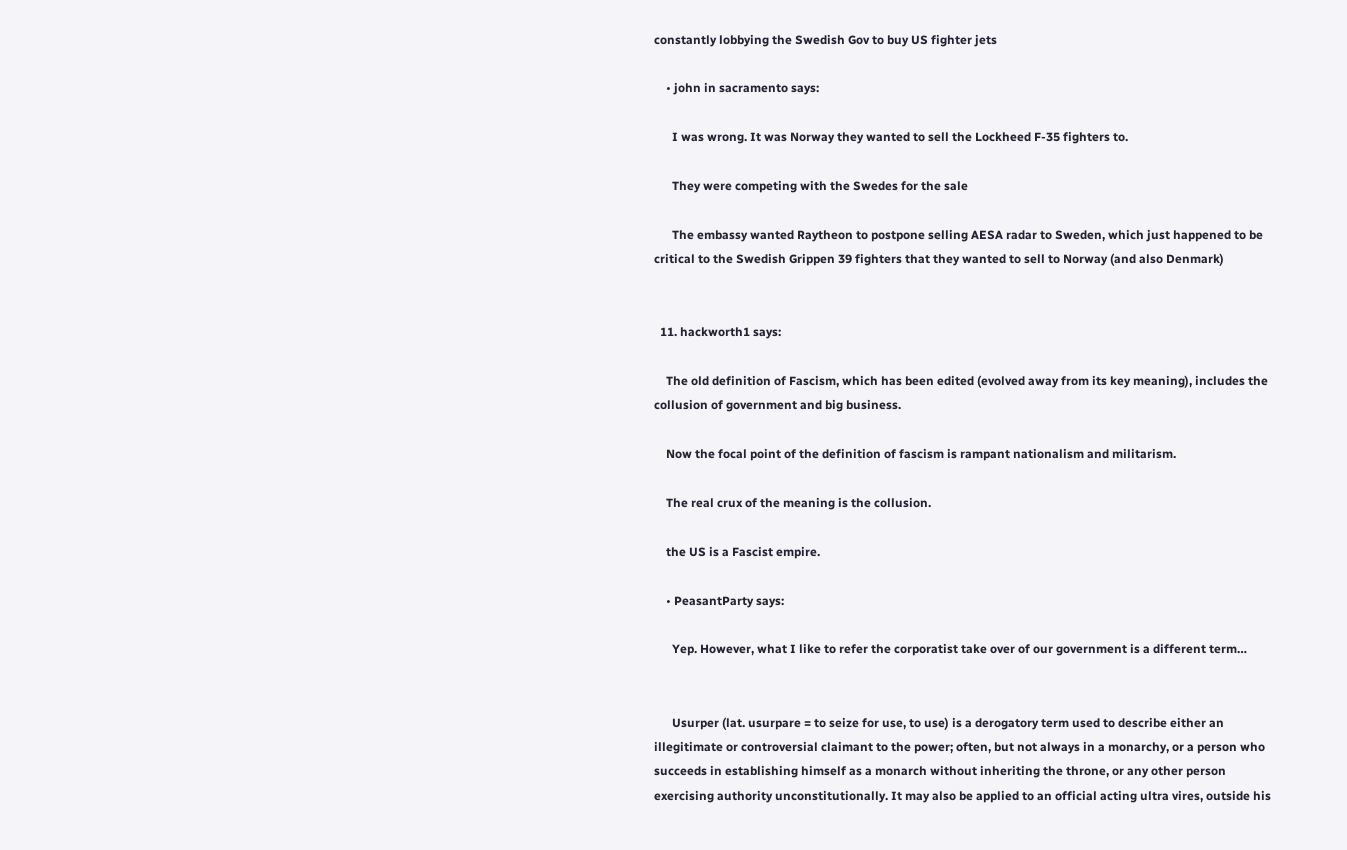constantly lobbying the Swedish Gov to buy US fighter jets

    • john in sacramento says:

      I was wrong. It was Norway they wanted to sell the Lockheed F-35 fighters to.

      They were competing with the Swedes for the sale

      The embassy wanted Raytheon to postpone selling AESA radar to Sweden, which just happened to be critical to the Swedish Grippen 39 fighters that they wanted to sell to Norway (and also Denmark)


  11. hackworth1 says:

    The old definition of Fascism, which has been edited (evolved away from its key meaning), includes the collusion of government and big business.

    Now the focal point of the definition of fascism is rampant nationalism and militarism.

    The real crux of the meaning is the collusion.

    the US is a Fascist empire.

    • PeasantParty says:

      Yep. However, what I like to refer the corporatist take over of our government is a different term…


      Usurper (lat. usurpare = to seize for use, to use) is a derogatory term used to describe either an illegitimate or controversial claimant to the power; often, but not always in a monarchy, or a person who succeeds in establishing himself as a monarch without inheriting the throne, or any other person exercising authority unconstitutionally. It may also be applied to an official acting ultra vires, outside his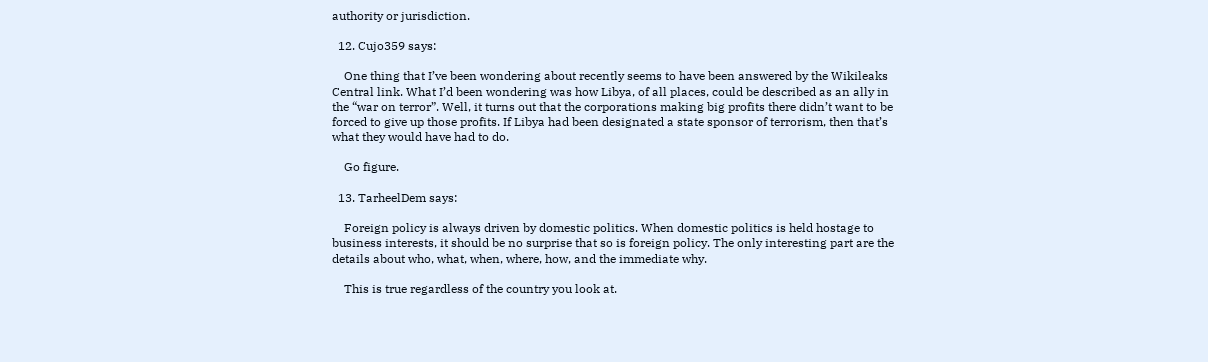authority or jurisdiction.

  12. Cujo359 says:

    One thing that I’ve been wondering about recently seems to have been answered by the Wikileaks Central link. What I’d been wondering was how Libya, of all places, could be described as an ally in the “war on terror”. Well, it turns out that the corporations making big profits there didn’t want to be forced to give up those profits. If Libya had been designated a state sponsor of terrorism, then that’s what they would have had to do.

    Go figure.

  13. TarheelDem says:

    Foreign policy is always driven by domestic politics. When domestic politics is held hostage to business interests, it should be no surprise that so is foreign policy. The only interesting part are the details about who, what, when, where, how, and the immediate why.

    This is true regardless of the country you look at.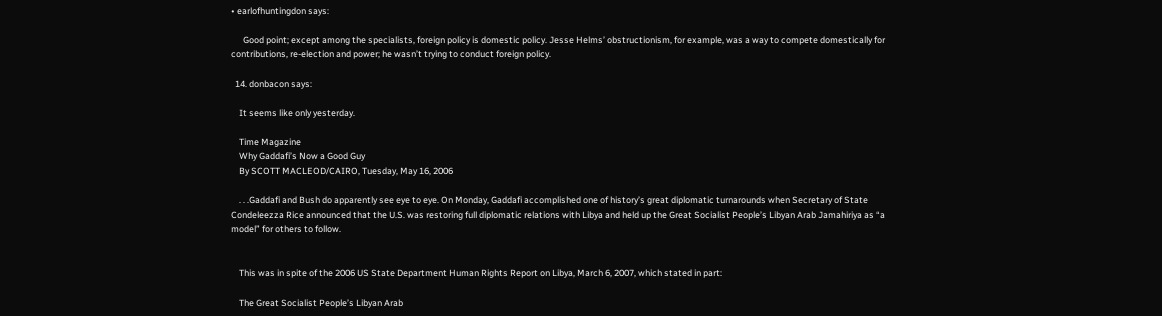• earlofhuntingdon says:

      Good point; except among the specialists, foreign policy is domestic policy. Jesse Helms’ obstructionism, for example, was a way to compete domestically for contributions, re-election and power; he wasn’t trying to conduct foreign policy.

  14. donbacon says:

    It seems like only yesterday.

    Time Magazine
    Why Gaddafi’s Now a Good Guy
    By SCOTT MACLEOD/CAIRO, Tuesday, May 16, 2006

    . . .Gaddafi and Bush do apparently see eye to eye. On Monday, Gaddafi accomplished one of history’s great diplomatic turnarounds when Secretary of State Condeleezza Rice announced that the U.S. was restoring full diplomatic relations with Libya and held up the Great Socialist People’s Libyan Arab Jamahiriya as “a model” for others to follow.


    This was in spite of the 2006 US State Department Human Rights Report on Libya, March 6, 2007, which stated in part:

    The Great Socialist People’s Libyan Arab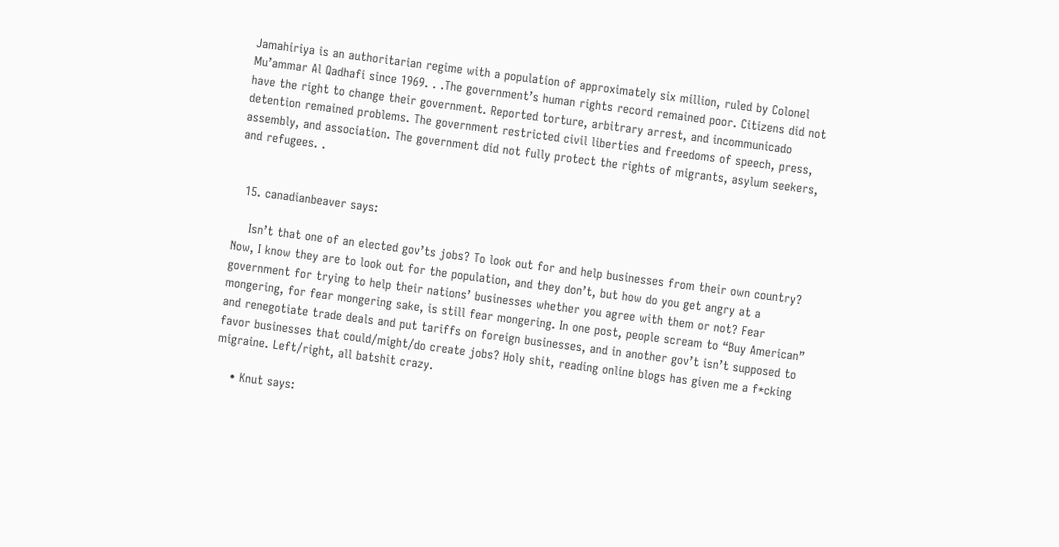Jamahiriya is an authoritarian regime with a population of approximately six million, ruled by Colonel Mu’ammar Al Qadhafi since 1969. . .The government’s human rights record remained poor. Citizens did not have the right to change their government. Reported torture, arbitrary arrest, and incommunicado detention remained problems. The government restricted civil liberties and freedoms of speech, press, assembly, and association. The government did not fully protect the rights of migrants, asylum seekers, and refugees. .


  15. canadianbeaver says:

    Isn’t that one of an elected gov’ts jobs? To look out for and help businesses from their own country? Now, I know they are to look out for the population, and they don’t, but how do you get angry at a government for trying to help their nations’ businesses whether you agree with them or not? Fear mongering, for fear mongering sake, is still fear mongering. In one post, people scream to “Buy American” and renegotiate trade deals and put tariffs on foreign businesses, and in another gov’t isn’t supposed to favor businesses that could/might/do create jobs? Holy shit, reading online blogs has given me a f*cking migraine. Left/right, all batshit crazy.

    • Knut says: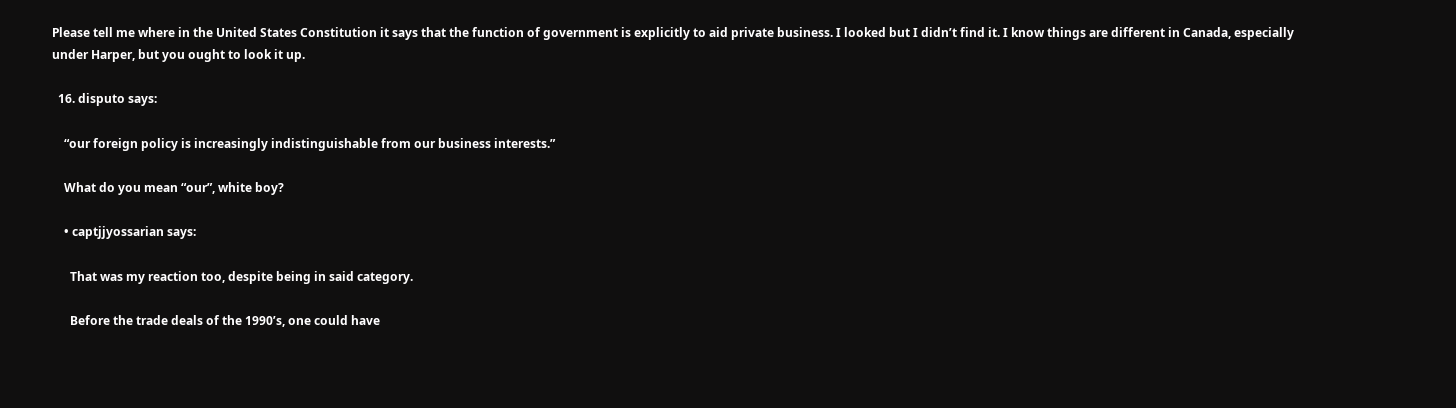Please tell me where in the United States Constitution it says that the function of government is explicitly to aid private business. I looked but I didn’t find it. I know things are different in Canada, especially under Harper, but you ought to look it up.

  16. disputo says:

    “our foreign policy is increasingly indistinguishable from our business interests.”

    What do you mean “our”, white boy?

    • captjjyossarian says:

      That was my reaction too, despite being in said category.

      Before the trade deals of the 1990’s, one could have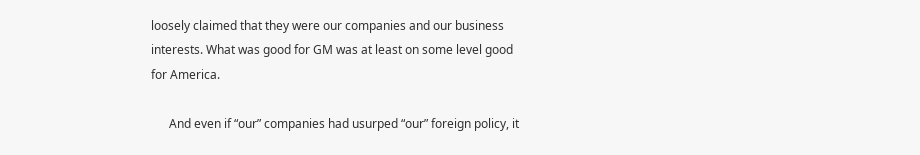loosely claimed that they were our companies and our business interests. What was good for GM was at least on some level good for America.

      And even if “our” companies had usurped “our” foreign policy, it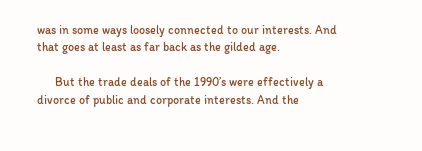was in some ways loosely connected to our interests. And that goes at least as far back as the gilded age.

      But the trade deals of the 1990’s were effectively a divorce of public and corporate interests. And the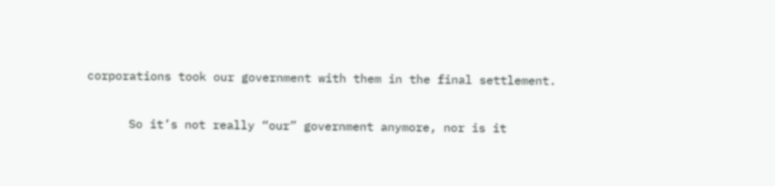corporations took our government with them in the final settlement.

      So it’s not really “our” government anymore, nor is it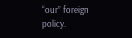“our” foreign policy.